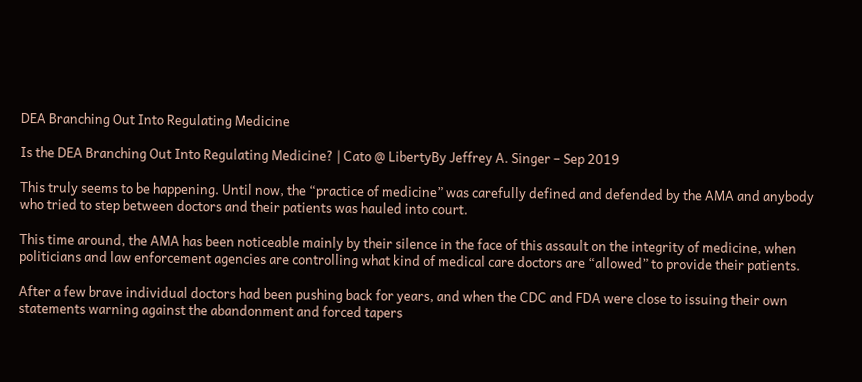DEA Branching Out Into Regulating Medicine

Is the DEA Branching Out Into Regulating Medicine? | Cato @ LibertyBy Jeffrey A. Singer – Sep 2019

This truly seems to be happening. Until now, the “practice of medicine” was carefully defined and defended by the AMA and anybody who tried to step between doctors and their patients was hauled into court.

This time around, the AMA has been noticeable mainly by their silence in the face of this assault on the integrity of medicine, when politicians and law enforcement agencies are controlling what kind of medical care doctors are “allowed” to provide their patients.

After a few brave individual doctors had been pushing back for years, and when the CDC and FDA were close to issuing their own statements warning against the abandonment and forced tapers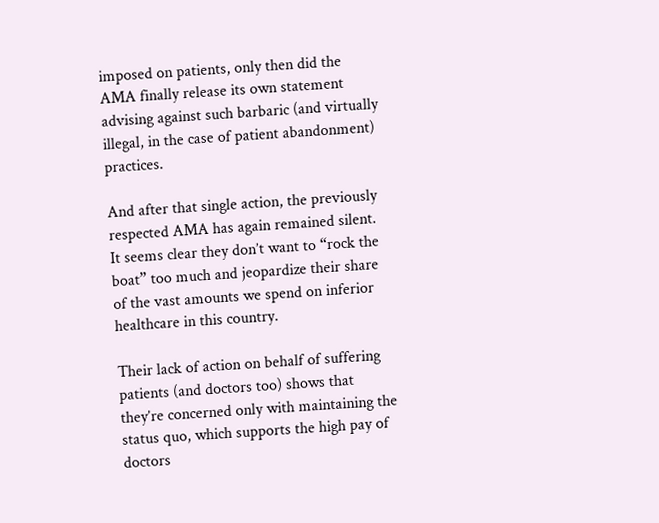imposed on patients, only then did the AMA finally release its own statement advising against such barbaric (and virtually illegal, in the case of patient abandonment) practices.

And after that single action, the previously respected AMA has again remained silent. It seems clear they don’t want to “rock the boat” too much and jeopardize their share of the vast amounts we spend on inferior healthcare in this country.

Their lack of action on behalf of suffering patients (and doctors too) shows that they’re concerned only with maintaining the status quo, which supports the high pay of doctors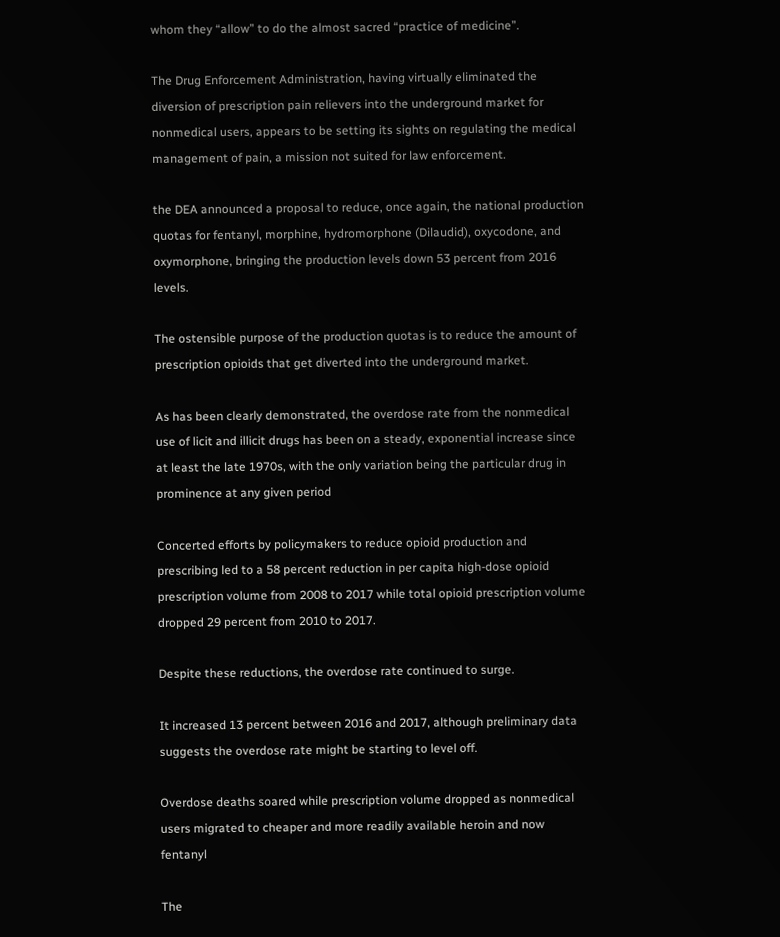whom they “allow” to do the almost sacred “practice of medicine”.

The Drug Enforcement Administration, having virtually eliminated the diversion of prescription pain relievers into the underground market for nonmedical users, appears to be setting its sights on regulating the medical management of pain, a mission not suited for law enforcement.

the DEA announced a proposal to reduce, once again, the national production quotas for fentanyl, morphine, hydromorphone (Dilaudid), oxycodone, and oxymorphone, bringing the production levels down 53 percent from 2016 levels.

The ostensible purpose of the production quotas is to reduce the amount of prescription opioids that get diverted into the underground market.

As has been clearly demonstrated, the overdose rate from the nonmedical use of licit and illicit drugs has been on a steady, exponential increase since at least the late 1970s, with the only variation being the particular drug in prominence at any given period

Concerted efforts by policymakers to reduce opioid production and prescribing led to a 58 percent reduction in per capita high-dose opioid prescription volume from 2008 to 2017 while total opioid prescription volume dropped 29 percent from 2010 to 2017.

Despite these reductions, the overdose rate continued to surge.

It increased 13 percent between 2016 and 2017, although preliminary data suggests the overdose rate might be starting to level off.

Overdose deaths soared while prescription volume dropped as nonmedical users migrated to cheaper and more readily available heroin and now fentanyl

The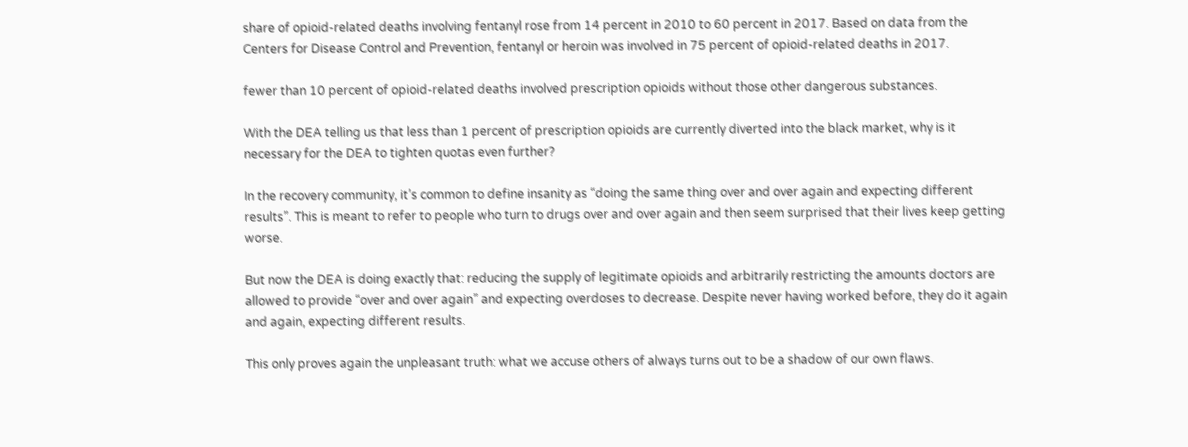share of opioid-related deaths involving fentanyl rose from 14 percent in 2010 to 60 percent in 2017. Based on data from the Centers for Disease Control and Prevention, fentanyl or heroin was involved in 75 percent of opioid-related deaths in 2017.

fewer than 10 percent of opioid-related deaths involved prescription opioids without those other dangerous substances.

With the DEA telling us that less than 1 percent of prescription opioids are currently diverted into the black market, why is it necessary for the DEA to tighten quotas even further?

In the recovery community, it’s common to define insanity as “doing the same thing over and over again and expecting different results”. This is meant to refer to people who turn to drugs over and over again and then seem surprised that their lives keep getting worse.

But now the DEA is doing exactly that: reducing the supply of legitimate opioids and arbitrarily restricting the amounts doctors are allowed to provide “over and over again” and expecting overdoses to decrease. Despite never having worked before, they do it again and again, expecting different results.

This only proves again the unpleasant truth: what we accuse others of always turns out to be a shadow of our own flaws.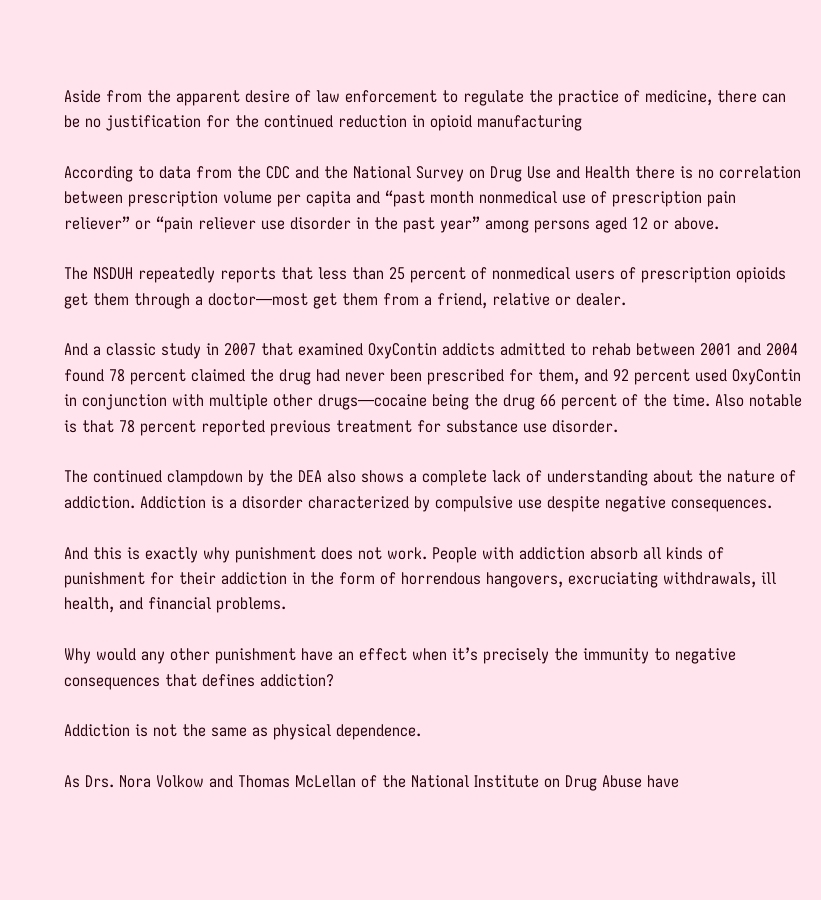Aside from the apparent desire of law enforcement to regulate the practice of medicine, there can be no justification for the continued reduction in opioid manufacturing

According to data from the CDC and the National Survey on Drug Use and Health there is no correlation between prescription volume per capita and “past month nonmedical use of prescription pain reliever” or “pain reliever use disorder in the past year” among persons aged 12 or above.

The NSDUH repeatedly reports that less than 25 percent of nonmedical users of prescription opioids get them through a doctor—most get them from a friend, relative or dealer.

And a classic study in 2007 that examined OxyContin addicts admitted to rehab between 2001 and 2004 found 78 percent claimed the drug had never been prescribed for them, and 92 percent used OxyContin in conjunction with multiple other drugs—cocaine being the drug 66 percent of the time. Also notable is that 78 percent reported previous treatment for substance use disorder.

The continued clampdown by the DEA also shows a complete lack of understanding about the nature of addiction. Addiction is a disorder characterized by compulsive use despite negative consequences.

And this is exactly why punishment does not work. People with addiction absorb all kinds of punishment for their addiction in the form of horrendous hangovers, excruciating withdrawals, ill health, and financial problems.

Why would any other punishment have an effect when it’s precisely the immunity to negative consequences that defines addiction?

Addiction is not the same as physical dependence.

As Drs. Nora Volkow and Thomas McLellan of the National Institute on Drug Abuse have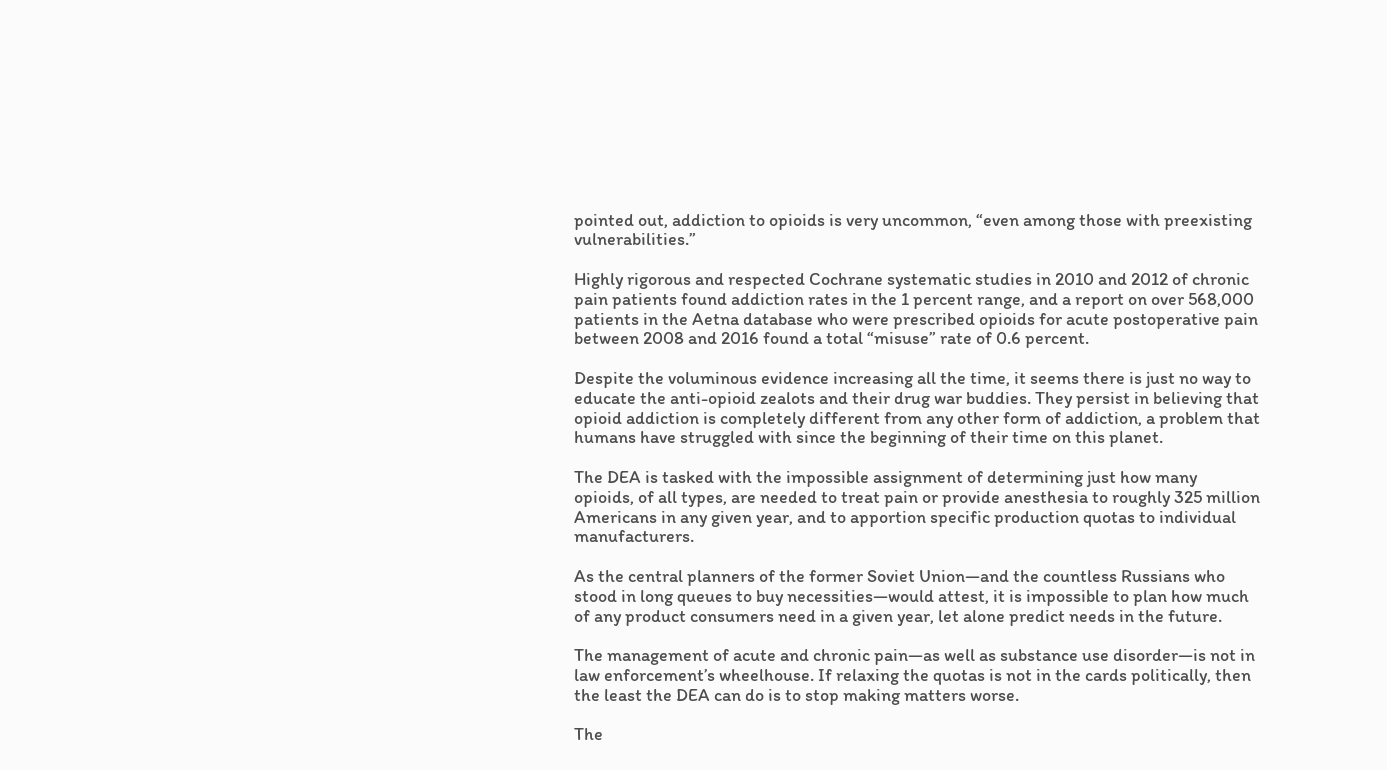pointed out, addiction to opioids is very uncommon, “even among those with preexisting vulnerabilities.”

Highly rigorous and respected Cochrane systematic studies in 2010 and 2012 of chronic pain patients found addiction rates in the 1 percent range, and a report on over 568,000 patients in the Aetna database who were prescribed opioids for acute postoperative pain between 2008 and 2016 found a total “misuse” rate of 0.6 percent.

Despite the voluminous evidence increasing all the time, it seems there is just no way to educate the anti-opioid zealots and their drug war buddies. They persist in believing that opioid addiction is completely different from any other form of addiction, a problem that humans have struggled with since the beginning of their time on this planet.

The DEA is tasked with the impossible assignment of determining just how many opioids, of all types, are needed to treat pain or provide anesthesia to roughly 325 million Americans in any given year, and to apportion specific production quotas to individual manufacturers.

As the central planners of the former Soviet Union—and the countless Russians who stood in long queues to buy necessities—would attest, it is impossible to plan how much of any product consumers need in a given year, let alone predict needs in the future.

The management of acute and chronic pain—as well as substance use disorder—is not in law enforcement’s wheelhouse. If relaxing the quotas is not in the cards politically, then the least the DEA can do is to stop making matters worse.

The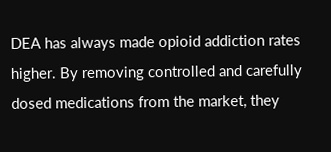DEA has always made opioid addiction rates higher. By removing controlled and carefully dosed medications from the market, they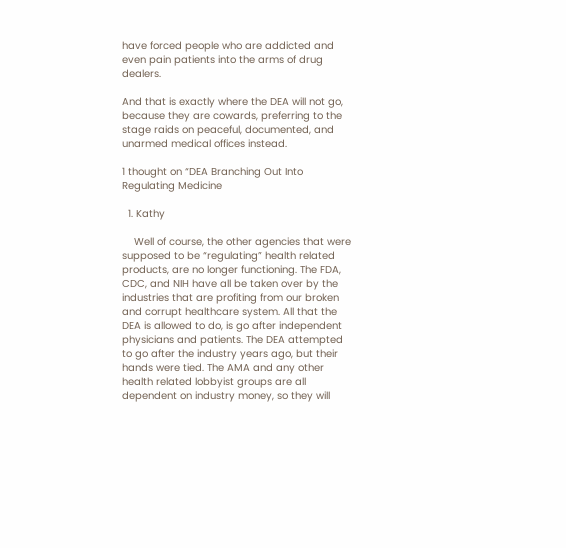have forced people who are addicted and even pain patients into the arms of drug dealers.

And that is exactly where the DEA will not go, because they are cowards, preferring to the stage raids on peaceful, documented, and unarmed medical offices instead.

1 thought on “DEA Branching Out Into Regulating Medicine

  1. Kathy

    Well of course, the other agencies that were supposed to be “regulating” health related products, are no longer functioning. The FDA, CDC, and NIH have all be taken over by the industries that are profiting from our broken and corrupt healthcare system. All that the DEA is allowed to do, is go after independent physicians and patients. The DEA attempted to go after the industry years ago, but their hands were tied. The AMA and any other health related lobbyist groups are all dependent on industry money, so they will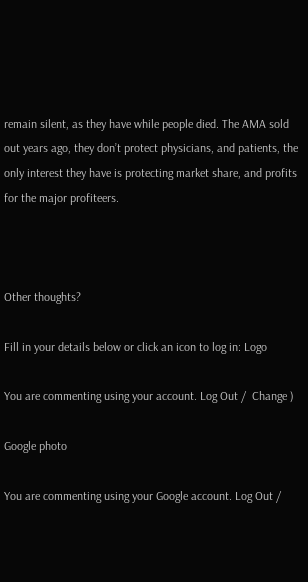remain silent, as they have while people died. The AMA sold out years ago, they don’t protect physicians, and patients, the only interest they have is protecting market share, and profits for the major profiteers.



Other thoughts?

Fill in your details below or click an icon to log in: Logo

You are commenting using your account. Log Out /  Change )

Google photo

You are commenting using your Google account. Log Out /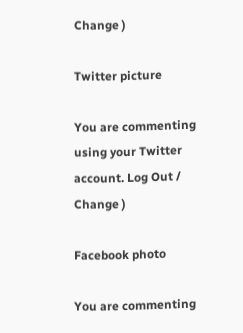Change )

Twitter picture

You are commenting using your Twitter account. Log Out /  Change )

Facebook photo

You are commenting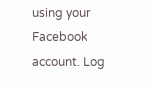using your Facebook account. Log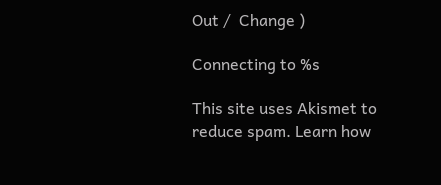Out /  Change )

Connecting to %s

This site uses Akismet to reduce spam. Learn how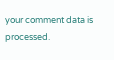your comment data is processed.